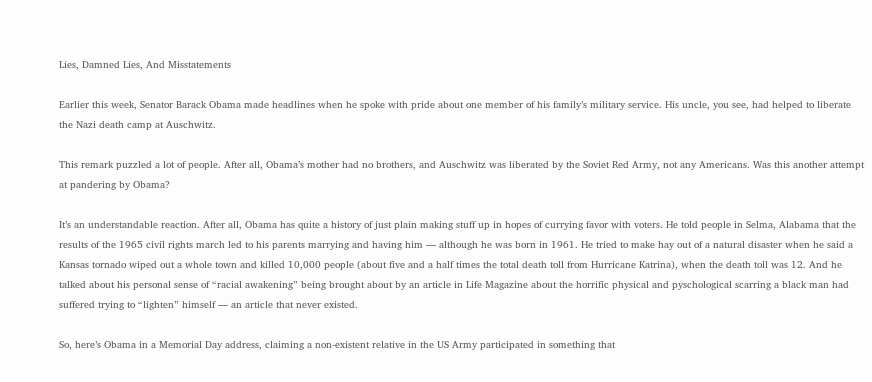Lies, Damned Lies, And Misstatements

Earlier this week, Senator Barack Obama made headlines when he spoke with pride about one member of his family’s military service. His uncle, you see, had helped to liberate the Nazi death camp at Auschwitz.

This remark puzzled a lot of people. After all, Obama’s mother had no brothers, and Auschwitz was liberated by the Soviet Red Army, not any Americans. Was this another attempt at pandering by Obama?

It’s an understandable reaction. After all, Obama has quite a history of just plain making stuff up in hopes of currying favor with voters. He told people in Selma, Alabama that the results of the 1965 civil rights march led to his parents marrying and having him — although he was born in 1961. He tried to make hay out of a natural disaster when he said a Kansas tornado wiped out a whole town and killed 10,000 people (about five and a half times the total death toll from Hurricane Katrina), when the death toll was 12. And he talked about his personal sense of “racial awakening” being brought about by an article in Life Magazine about the horrific physical and pyschological scarring a black man had suffered trying to “lighten” himself — an article that never existed.

So, here’s Obama in a Memorial Day address, claiming a non-existent relative in the US Army participated in something that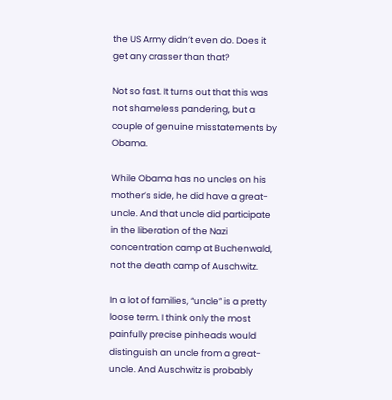the US Army didn’t even do. Does it get any crasser than that?

Not so fast. It turns out that this was not shameless pandering, but a couple of genuine misstatements by Obama.

While Obama has no uncles on his mother’s side, he did have a great-uncle. And that uncle did participate in the liberation of the Nazi concentration camp at Buchenwald, not the death camp of Auschwitz.

In a lot of families, “uncle” is a pretty loose term. I think only the most painfully precise pinheads would distinguish an uncle from a great-uncle. And Auschwitz is probably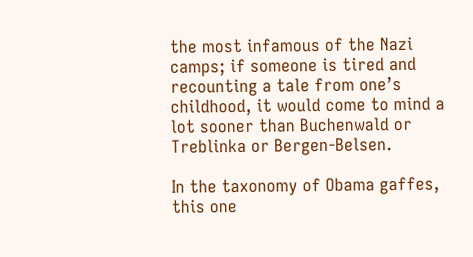the most infamous of the Nazi camps; if someone is tired and recounting a tale from one’s childhood, it would come to mind a lot sooner than Buchenwald or Treblinka or Bergen-Belsen.

In the taxonomy of Obama gaffes, this one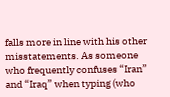falls more in line with his other misstatements. As someone who frequently confuses “Iran” and “Iraq” when typing (who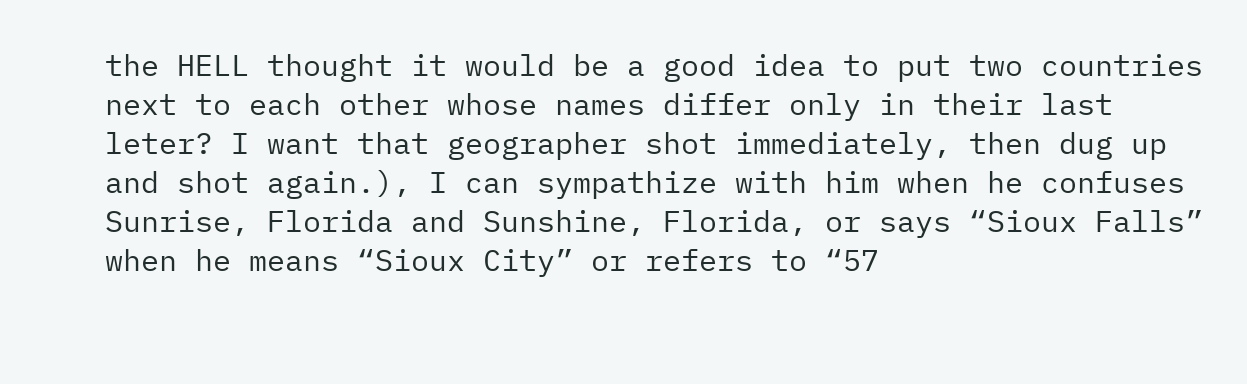the HELL thought it would be a good idea to put two countries next to each other whose names differ only in their last leter? I want that geographer shot immediately, then dug up and shot again.), I can sympathize with him when he confuses Sunrise, Florida and Sunshine, Florida, or says “Sioux Falls” when he means “Sioux City” or refers to “57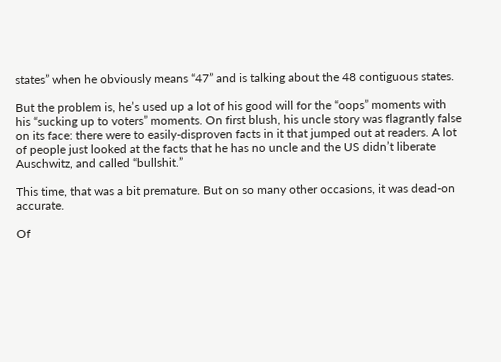states” when he obviously means “47” and is talking about the 48 contiguous states.

But the problem is, he’s used up a lot of his good will for the “oops” moments with his “sucking up to voters” moments. On first blush, his uncle story was flagrantly false on its face: there were to easily-disproven facts in it that jumped out at readers. A lot of people just looked at the facts that he has no uncle and the US didn’t liberate Auschwitz, and called “bullshit.”

This time, that was a bit premature. But on so many other occasions, it was dead-on accurate.

Of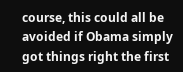course, this could all be avoided if Obama simply got things right the first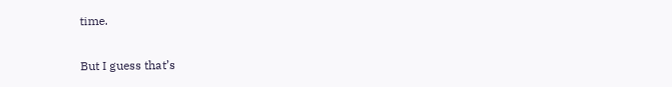time.

But I guess that’s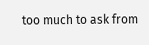too much to ask from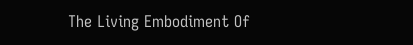The Living Embodiment Of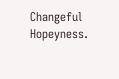Changeful Hopeyness.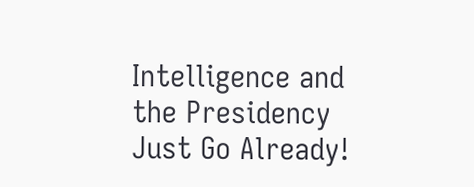Intelligence and the Presidency
Just Go Already!